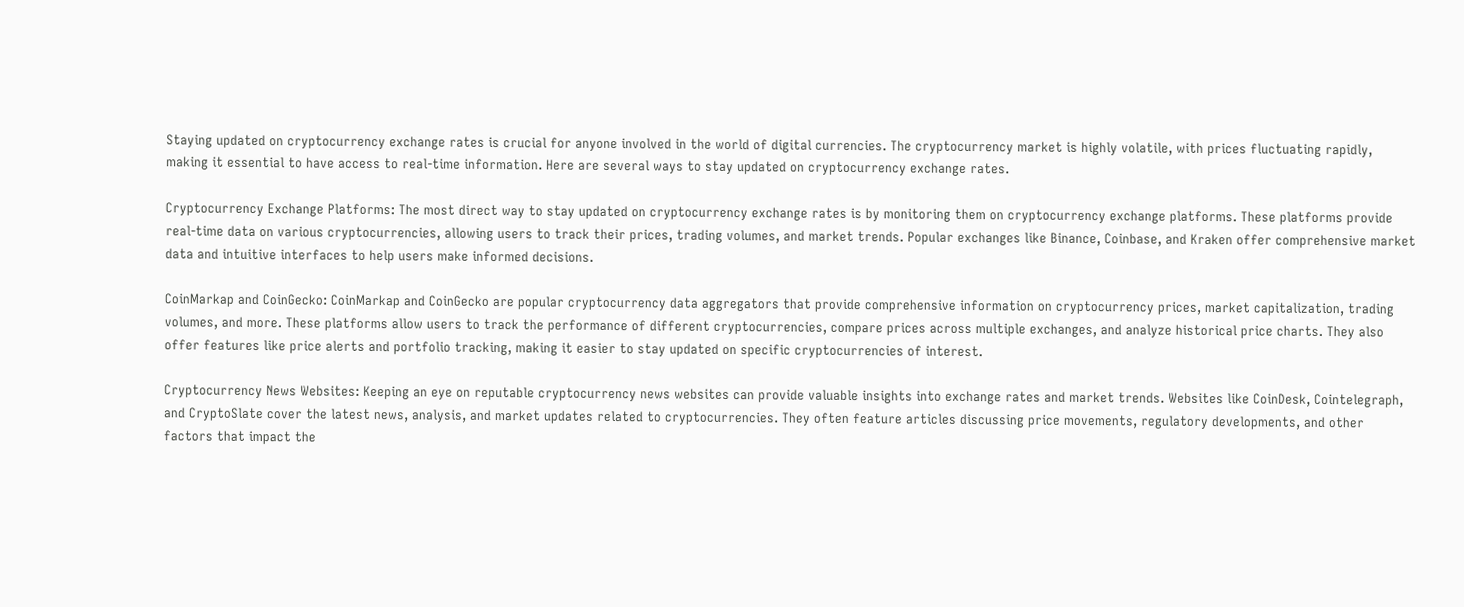Staying updated on cryptocurrency exchange rates is crucial for anyone involved in the world of digital currencies. The cryptocurrency market is highly volatile, with prices fluctuating rapidly, making it essential to have access to real-time information. Here are several ways to stay updated on cryptocurrency exchange rates.

Cryptocurrency Exchange Platforms: The most direct way to stay updated on cryptocurrency exchange rates is by monitoring them on cryptocurrency exchange platforms. These platforms provide real-time data on various cryptocurrencies, allowing users to track their prices, trading volumes, and market trends. Popular exchanges like Binance, Coinbase, and Kraken offer comprehensive market data and intuitive interfaces to help users make informed decisions.

CoinMarkap and CoinGecko: CoinMarkap and CoinGecko are popular cryptocurrency data aggregators that provide comprehensive information on cryptocurrency prices, market capitalization, trading volumes, and more. These platforms allow users to track the performance of different cryptocurrencies, compare prices across multiple exchanges, and analyze historical price charts. They also offer features like price alerts and portfolio tracking, making it easier to stay updated on specific cryptocurrencies of interest.

Cryptocurrency News Websites: Keeping an eye on reputable cryptocurrency news websites can provide valuable insights into exchange rates and market trends. Websites like CoinDesk, Cointelegraph, and CryptoSlate cover the latest news, analysis, and market updates related to cryptocurrencies. They often feature articles discussing price movements, regulatory developments, and other factors that impact the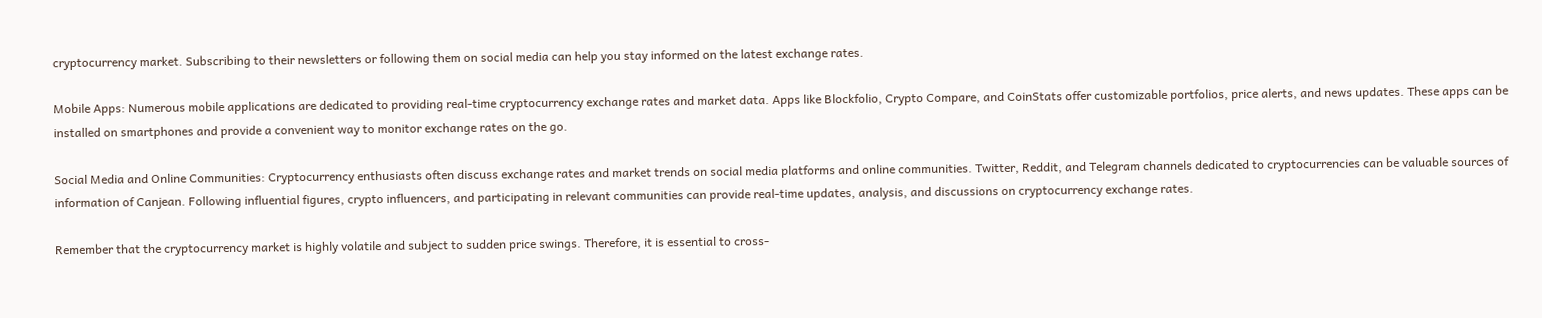cryptocurrency market. Subscribing to their newsletters or following them on social media can help you stay informed on the latest exchange rates.

Mobile Apps: Numerous mobile applications are dedicated to providing real-time cryptocurrency exchange rates and market data. Apps like Blockfolio, Crypto Compare, and CoinStats offer customizable portfolios, price alerts, and news updates. These apps can be installed on smartphones and provide a convenient way to monitor exchange rates on the go.

Social Media and Online Communities: Cryptocurrency enthusiasts often discuss exchange rates and market trends on social media platforms and online communities. Twitter, Reddit, and Telegram channels dedicated to cryptocurrencies can be valuable sources of information of Canjean. Following influential figures, crypto influencers, and participating in relevant communities can provide real-time updates, analysis, and discussions on cryptocurrency exchange rates.

Remember that the cryptocurrency market is highly volatile and subject to sudden price swings. Therefore, it is essential to cross-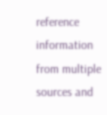reference information from multiple sources and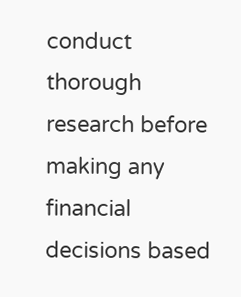conduct thorough research before making any financial decisions based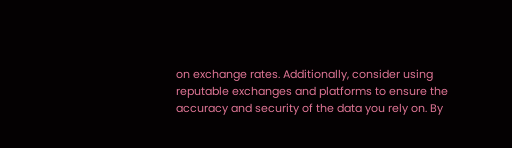on exchange rates. Additionally, consider using reputable exchanges and platforms to ensure the accuracy and security of the data you rely on. By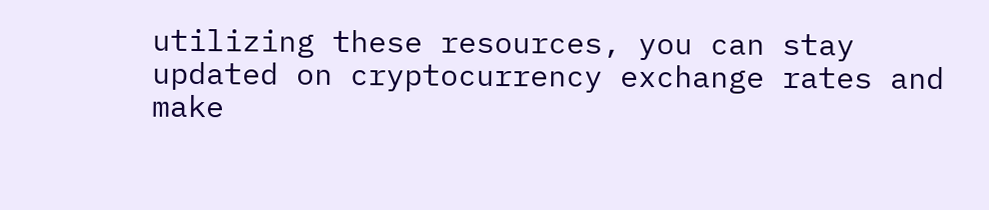utilizing these resources, you can stay updated on cryptocurrency exchange rates and make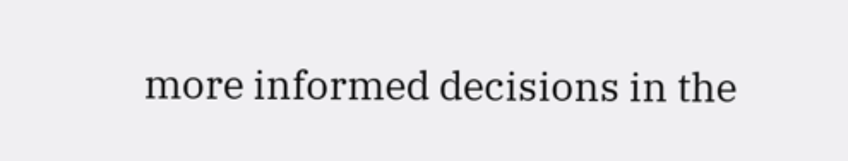more informed decisions in the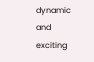dynamic and exciting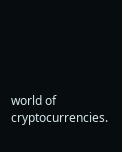world of cryptocurrencies.